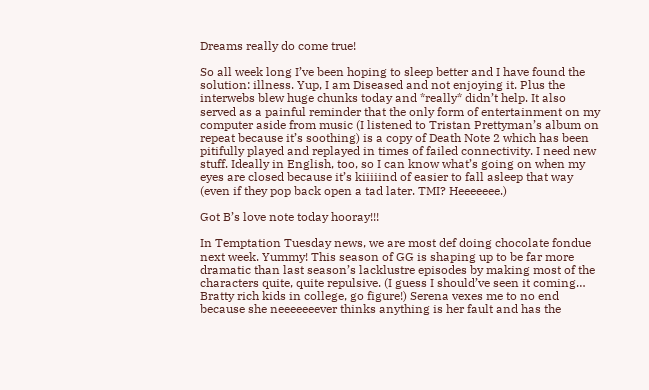Dreams really do come true!

So all week long I’ve been hoping to sleep better and I have found the solution: illness. Yup, I am Diseased and not enjoying it. Plus the interwebs blew huge chunks today and *really* didn’t help. It also served as a painful reminder that the only form of entertainment on my computer aside from music (I listened to Tristan Prettyman’s album on repeat because it’s soothing) is a copy of Death Note 2 which has been pitifully played and replayed in times of failed connectivity. I need new stuff. Ideally in English, too, so I can know what’s going on when my eyes are closed because it’s kiiiiind of easier to fall asleep that way (even if they pop back open a tad later. TMI? Heeeeeee.)

Got B’s love note today hooray!!!

In Temptation Tuesday news, we are most def doing chocolate fondue next week. Yummy! This season of GG is shaping up to be far more dramatic than last season’s lacklustre episodes by making most of the characters quite, quite repulsive. (I guess I should’ve seen it coming… Bratty rich kids in college, go figure!) Serena vexes me to no end because she neeeeeeever thinks anything is her fault and has the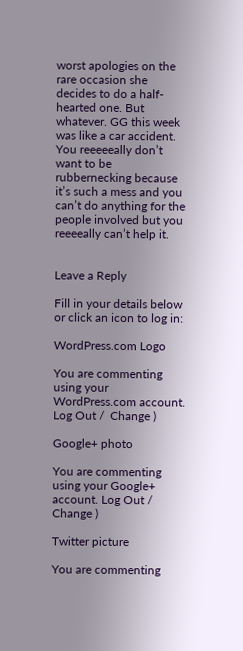worst apologies on the rare occasion she decides to do a half-hearted one. But whatever. GG this week was like a car accident. You reeeeeally don’t want to be rubbernecking because it’s such a mess and you can’t do anything for the people involved but you reeeeally can’t help it.


Leave a Reply

Fill in your details below or click an icon to log in:

WordPress.com Logo

You are commenting using your WordPress.com account. Log Out /  Change )

Google+ photo

You are commenting using your Google+ account. Log Out /  Change )

Twitter picture

You are commenting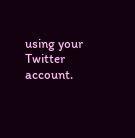using your Twitter account.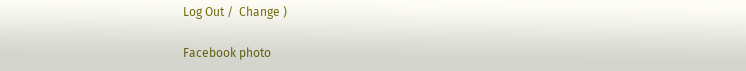Log Out /  Change )

Facebook photo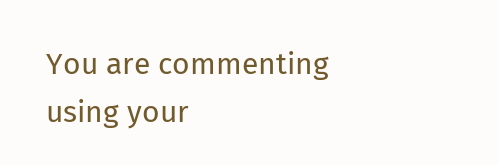You are commenting using your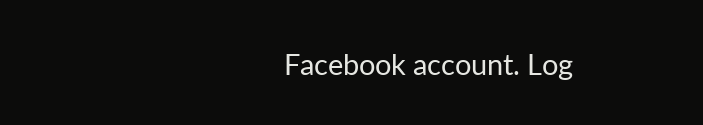Facebook account. Log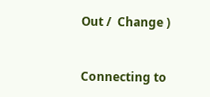Out /  Change )


Connecting to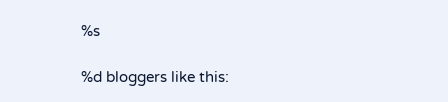%s

%d bloggers like this: